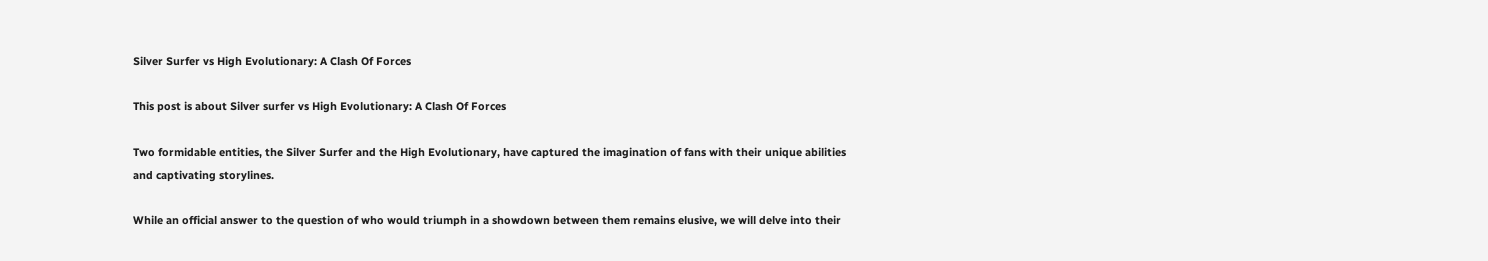Silver Surfer vs High Evolutionary: A Clash Of Forces

This post is about Silver surfer vs High Evolutionary: A Clash Of Forces

Two formidable entities, the Silver Surfer and the High Evolutionary, have captured the imagination of fans with their unique abilities and captivating storylines.

While an official answer to the question of who would triumph in a showdown between them remains elusive, we will delve into their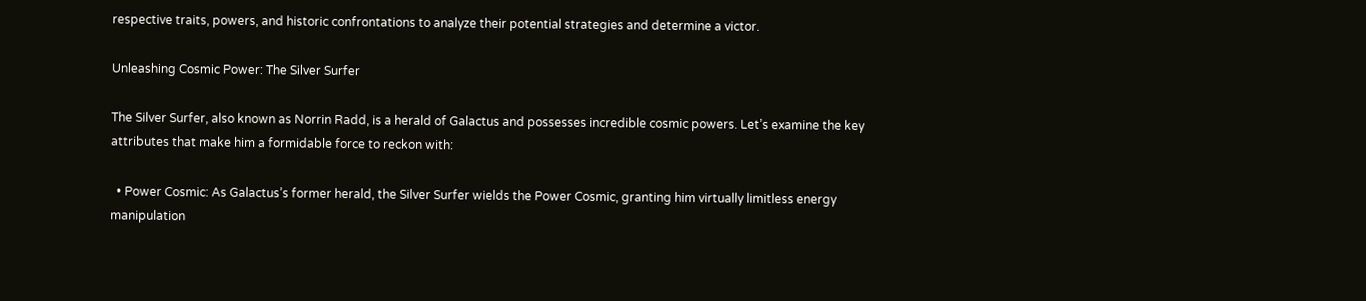respective traits, powers, and historic confrontations to analyze their potential strategies and determine a victor.

Unleashing Cosmic Power: The Silver Surfer

The Silver Surfer, also known as Norrin Radd, is a herald of Galactus and possesses incredible cosmic powers. Let’s examine the key attributes that make him a formidable force to reckon with:

  • Power Cosmic: As Galactus’s former herald, the Silver Surfer wields the Power Cosmic, granting him virtually limitless energy manipulation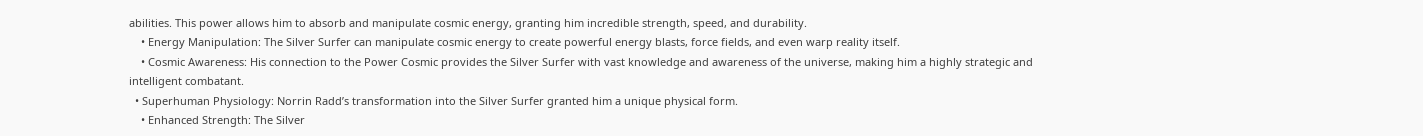abilities. This power allows him to absorb and manipulate cosmic energy, granting him incredible strength, speed, and durability.
    • Energy Manipulation: The Silver Surfer can manipulate cosmic energy to create powerful energy blasts, force fields, and even warp reality itself.
    • Cosmic Awareness: His connection to the Power Cosmic provides the Silver Surfer with vast knowledge and awareness of the universe, making him a highly strategic and intelligent combatant.
  • Superhuman Physiology: Norrin Radd’s transformation into the Silver Surfer granted him a unique physical form.
    • Enhanced Strength: The Silver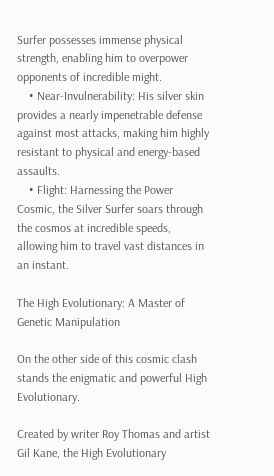Surfer possesses immense physical strength, enabling him to overpower opponents of incredible might.
    • Near-Invulnerability: His silver skin provides a nearly impenetrable defense against most attacks, making him highly resistant to physical and energy-based assaults.
    • Flight: Harnessing the Power Cosmic, the Silver Surfer soars through the cosmos at incredible speeds, allowing him to travel vast distances in an instant.

The High Evolutionary: A Master of Genetic Manipulation

On the other side of this cosmic clash stands the enigmatic and powerful High Evolutionary.

Created by writer Roy Thomas and artist Gil Kane, the High Evolutionary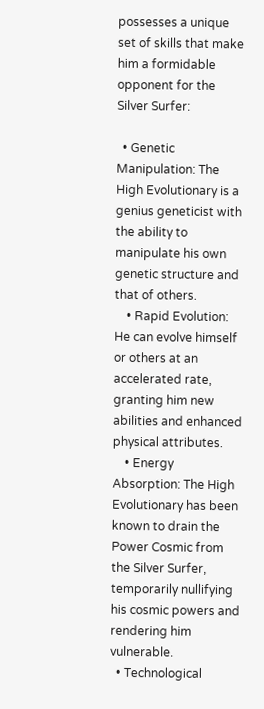possesses a unique set of skills that make him a formidable opponent for the Silver Surfer:

  • Genetic Manipulation: The High Evolutionary is a genius geneticist with the ability to manipulate his own genetic structure and that of others.
    • Rapid Evolution: He can evolve himself or others at an accelerated rate, granting him new abilities and enhanced physical attributes.
    • Energy Absorption: The High Evolutionary has been known to drain the Power Cosmic from the Silver Surfer, temporarily nullifying his cosmic powers and rendering him vulnerable.
  • Technological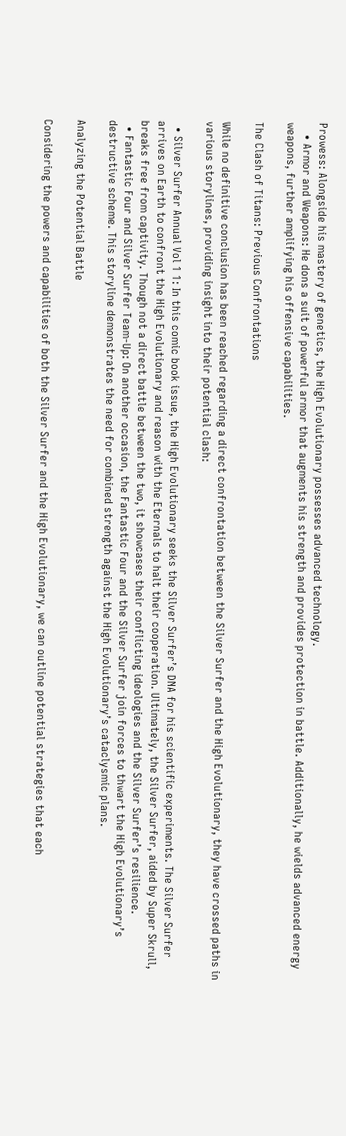Prowess: Alongside his mastery of genetics, the High Evolutionary possesses advanced technology.
    • Armor and Weapons: He dons a suit of powerful armor that augments his strength and provides protection in battle. Additionally, he wields advanced energy weapons, further amplifying his offensive capabilities.

The Clash of Titans: Previous Confrontations

While no definitive conclusion has been reached regarding a direct confrontation between the Silver Surfer and the High Evolutionary, they have crossed paths in various storylines, providing insight into their potential clash:

  • Silver Surfer Annual Vol 1 1: In this comic book issue, the High Evolutionary seeks the Silver Surfer’s DNA for his scientific experiments. The Silver Surfer arrives on Earth to confront the High Evolutionary and reason with the Eternals to halt their cooperation. Ultimately, the Silver Surfer, aided by Super Skrull, breaks free from captivity. Though not a direct battle between the two, it showcases their conflicting ideologies and the Silver Surfer’s resilience.
  • Fantastic Four and Silver Surfer Team-Up: On another occasion, the Fantastic Four and the Silver Surfer join forces to thwart the High Evolutionary’s destructive scheme. This storyline demonstrates the need for combined strength against the High Evolutionary’s cataclysmic plans.

Analyzing the Potential Battle

Considering the powers and capabilities of both the Silver Surfer and the High Evolutionary, we can outline potential strategies that each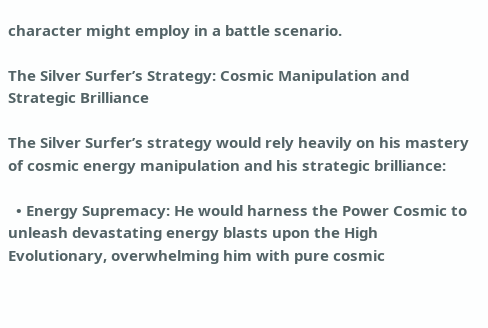character might employ in a battle scenario.

The Silver Surfer’s Strategy: Cosmic Manipulation and Strategic Brilliance

The Silver Surfer’s strategy would rely heavily on his mastery of cosmic energy manipulation and his strategic brilliance:

  • Energy Supremacy: He would harness the Power Cosmic to unleash devastating energy blasts upon the High Evolutionary, overwhelming him with pure cosmic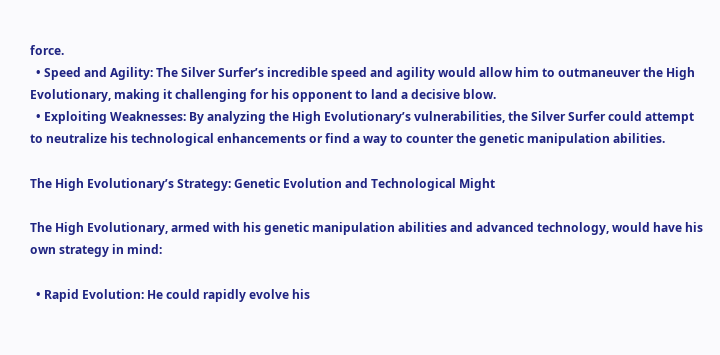force.
  • Speed and Agility: The Silver Surfer’s incredible speed and agility would allow him to outmaneuver the High Evolutionary, making it challenging for his opponent to land a decisive blow.
  • Exploiting Weaknesses: By analyzing the High Evolutionary’s vulnerabilities, the Silver Surfer could attempt to neutralize his technological enhancements or find a way to counter the genetic manipulation abilities.

The High Evolutionary’s Strategy: Genetic Evolution and Technological Might

The High Evolutionary, armed with his genetic manipulation abilities and advanced technology, would have his own strategy in mind:

  • Rapid Evolution: He could rapidly evolve his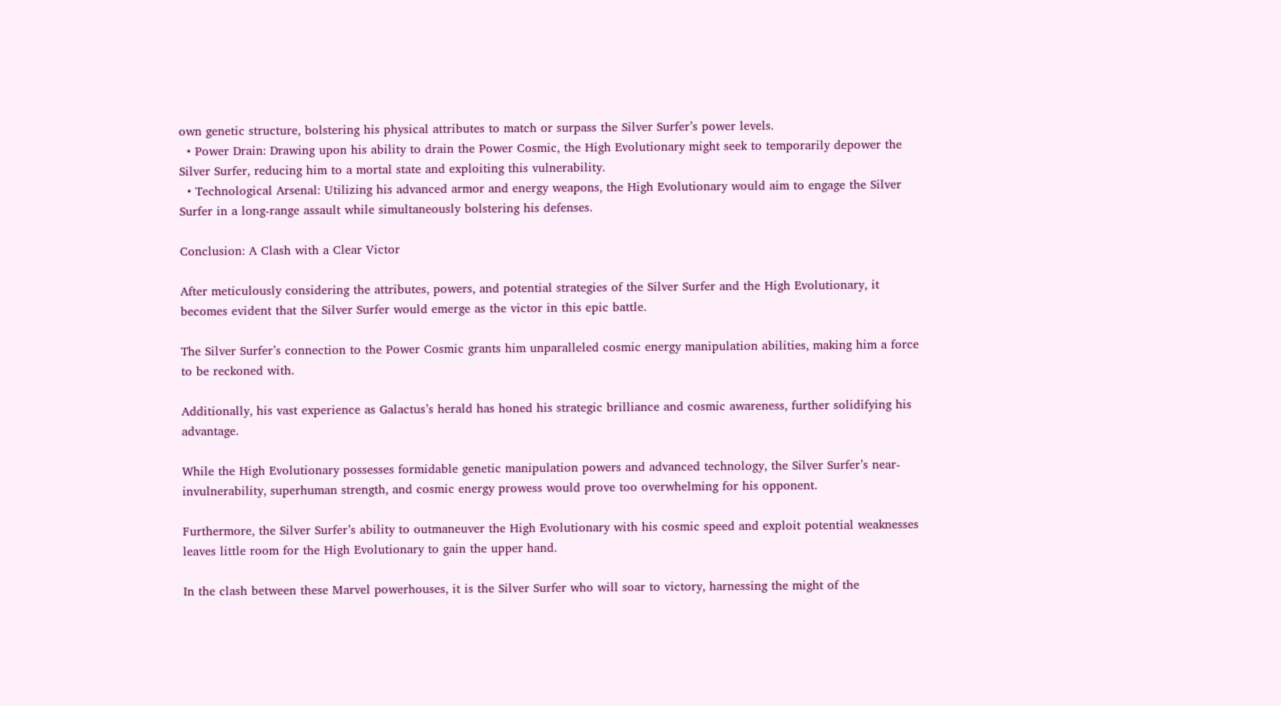own genetic structure, bolstering his physical attributes to match or surpass the Silver Surfer’s power levels.
  • Power Drain: Drawing upon his ability to drain the Power Cosmic, the High Evolutionary might seek to temporarily depower the Silver Surfer, reducing him to a mortal state and exploiting this vulnerability.
  • Technological Arsenal: Utilizing his advanced armor and energy weapons, the High Evolutionary would aim to engage the Silver Surfer in a long-range assault while simultaneously bolstering his defenses.

Conclusion: A Clash with a Clear Victor

After meticulously considering the attributes, powers, and potential strategies of the Silver Surfer and the High Evolutionary, it becomes evident that the Silver Surfer would emerge as the victor in this epic battle.

The Silver Surfer’s connection to the Power Cosmic grants him unparalleled cosmic energy manipulation abilities, making him a force to be reckoned with.

Additionally, his vast experience as Galactus’s herald has honed his strategic brilliance and cosmic awareness, further solidifying his advantage.

While the High Evolutionary possesses formidable genetic manipulation powers and advanced technology, the Silver Surfer’s near-invulnerability, superhuman strength, and cosmic energy prowess would prove too overwhelming for his opponent.

Furthermore, the Silver Surfer’s ability to outmaneuver the High Evolutionary with his cosmic speed and exploit potential weaknesses leaves little room for the High Evolutionary to gain the upper hand.

In the clash between these Marvel powerhouses, it is the Silver Surfer who will soar to victory, harnessing the might of the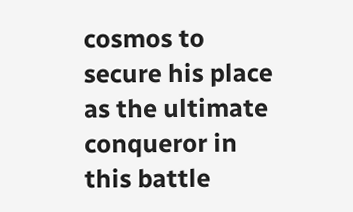cosmos to secure his place as the ultimate conqueror in this battle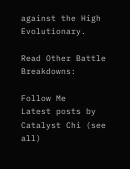against the High Evolutionary.

Read Other Battle Breakdowns:

Follow Me
Latest posts by Catalyst Chi (see all)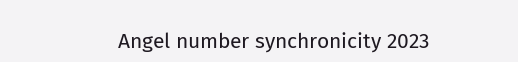Angel number synchronicity 2023